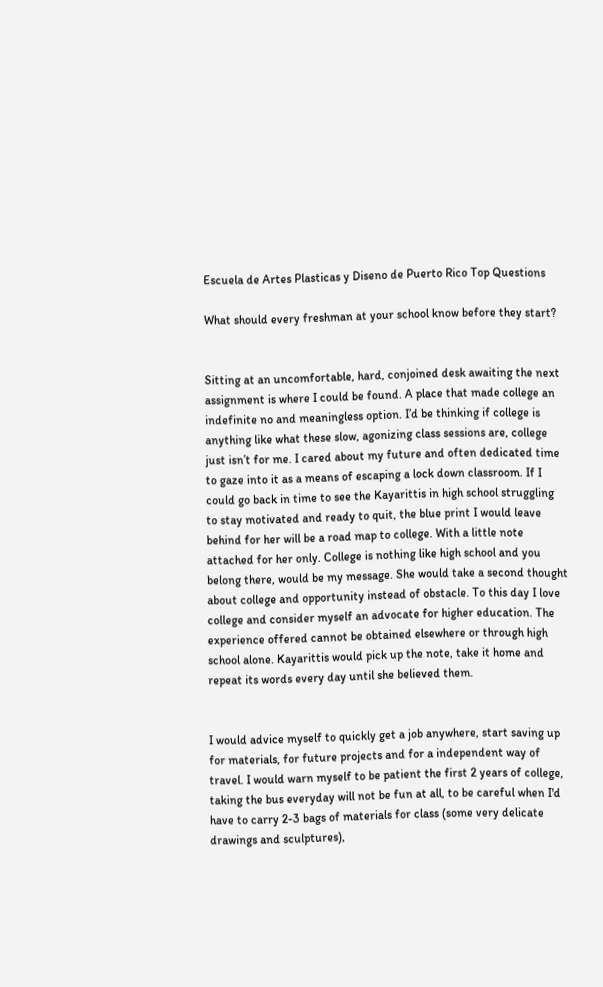Escuela de Artes Plasticas y Diseno de Puerto Rico Top Questions

What should every freshman at your school know before they start?


Sitting at an uncomfortable, hard, conjoined desk awaiting the next assignment is where I could be found. A place that made college an indefinite no and meaningless option. I’d be thinking if college is anything like what these slow, agonizing class sessions are, college just isn’t for me. I cared about my future and often dedicated time to gaze into it as a means of escaping a lock down classroom. If I could go back in time to see the Kayarittis in high school struggling to stay motivated and ready to quit, the blue print I would leave behind for her will be a road map to college. With a little note attached for her only. College is nothing like high school and you belong there, would be my message. She would take a second thought about college and opportunity instead of obstacle. To this day I love college and consider myself an advocate for higher education. The experience offered cannot be obtained elsewhere or through high school alone. Kayarittis would pick up the note, take it home and repeat its words every day until she believed them.


I would advice myself to quickly get a job anywhere, start saving up for materials, for future projects and for a independent way of travel. I would warn myself to be patient the first 2 years of college, taking the bus everyday will not be fun at all, to be careful when I'd have to carry 2-3 bags of materials for class (some very delicate drawings and sculptures),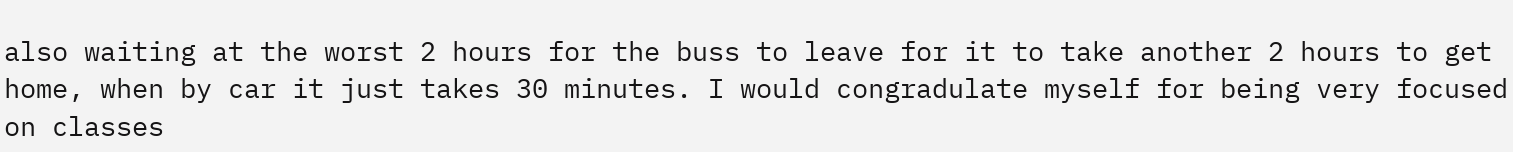also waiting at the worst 2 hours for the buss to leave for it to take another 2 hours to get home, when by car it just takes 30 minutes. I would congradulate myself for being very focused on classes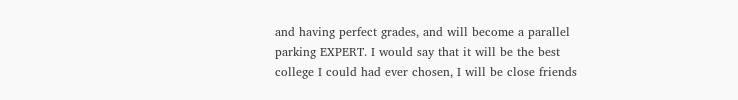and having perfect grades, and will become a parallel parking EXPERT. I would say that it will be the best college I could had ever chosen, I will be close friends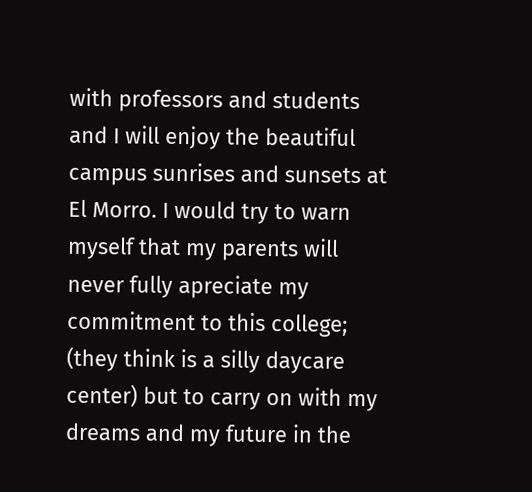with professors and students and I will enjoy the beautiful campus sunrises and sunsets at El Morro. I would try to warn myself that my parents will never fully apreciate my commitment to this college; (they think is a silly daycare center) but to carry on with my dreams and my future in the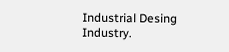Industrial Desing Industry.